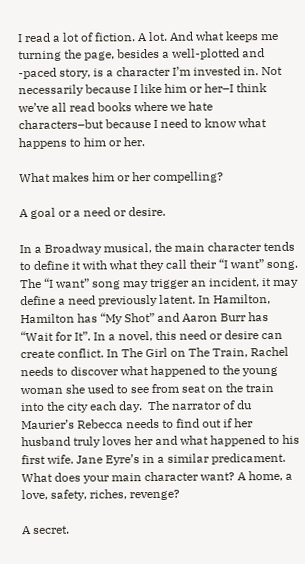I read a lot of fiction. A lot. And what keeps me turning the page, besides a well-plotted and -paced story, is a character I’m invested in. Not necessarily because I like him or her–I think we’ve all read books where we hate characters–but because I need to know what happens to him or her.

What makes him or her compelling?

A goal or a need or desire.

In a Broadway musical, the main character tends to define it with what they call their “I want” song. The “I want” song may trigger an incident, it may define a need previously latent. In Hamilton, Hamilton has “My Shot” and Aaron Burr has “Wait for It”. In a novel, this need or desire can create conflict. In The Girl on The Train, Rachel needs to discover what happened to the young woman she used to see from seat on the train into the city each day.  The narrator of du Maurier’s Rebecca needs to find out if her husband truly loves her and what happened to his first wife. Jane Eyre’s in a similar predicament. What does your main character want? A home, a love, safety, riches, revenge?

A secret.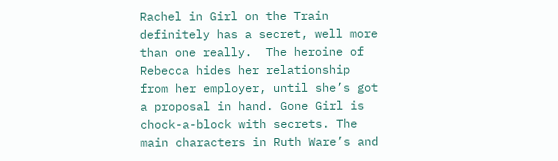Rachel in Girl on the Train definitely has a secret, well more than one really.  The heroine of Rebecca hides her relationship from her employer, until she’s got a proposal in hand. Gone Girl is chock-a-block with secrets. The main characters in Ruth Ware’s and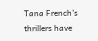Tana French’s thrillers have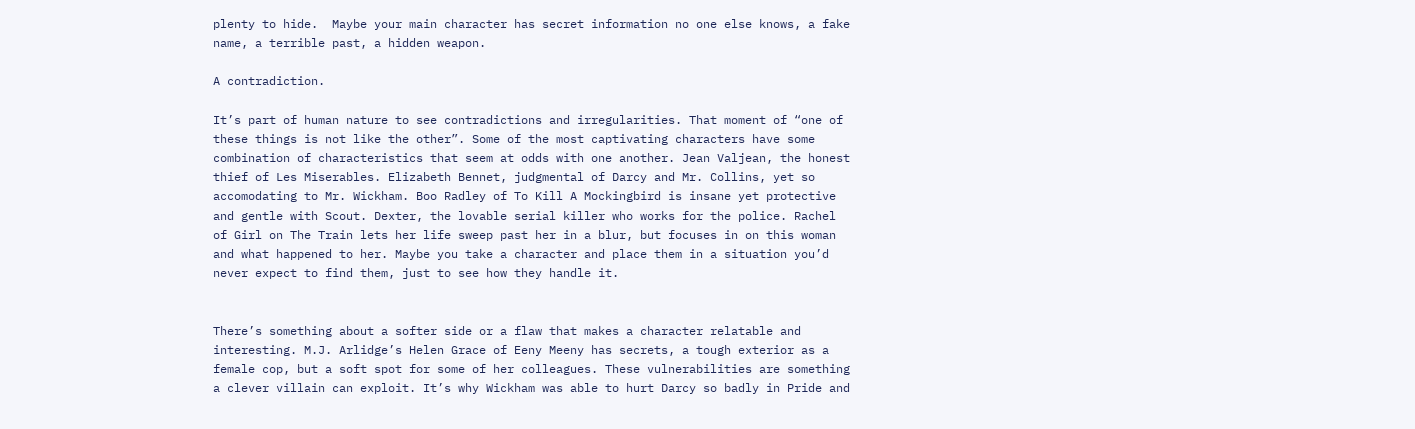plenty to hide.  Maybe your main character has secret information no one else knows, a fake name, a terrible past, a hidden weapon.

A contradiction.

It’s part of human nature to see contradictions and irregularities. That moment of “one of these things is not like the other”. Some of the most captivating characters have some combination of characteristics that seem at odds with one another. Jean Valjean, the honest thief of Les Miserables. Elizabeth Bennet, judgmental of Darcy and Mr. Collins, yet so accomodating to Mr. Wickham. Boo Radley of To Kill A Mockingbird is insane yet protective and gentle with Scout. Dexter, the lovable serial killer who works for the police. Rachel of Girl on The Train lets her life sweep past her in a blur, but focuses in on this woman and what happened to her. Maybe you take a character and place them in a situation you’d never expect to find them, just to see how they handle it.


There’s something about a softer side or a flaw that makes a character relatable and interesting. M.J. Arlidge’s Helen Grace of Eeny Meeny has secrets, a tough exterior as a female cop, but a soft spot for some of her colleagues. These vulnerabilities are something a clever villain can exploit. It’s why Wickham was able to hurt Darcy so badly in Pride and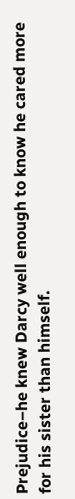Prejudice–he knew Darcy well enough to know he cared more for his sister than himself.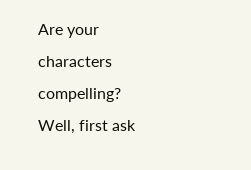Are your characters compelling? Well, first ask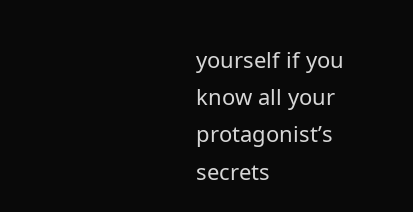yourself if you know all your protagonist’s secrets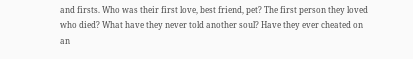and firsts. Who was their first love, best friend, pet? The first person they loved who died? What have they never told another soul? Have they ever cheated on an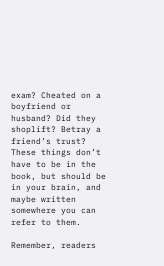exam? Cheated on a boyfriend or husband? Did they shoplift? Betray a friend’s trust? These things don’t have to be in the book, but should be in your brain, and maybe written somewhere you can refer to them.

Remember, readers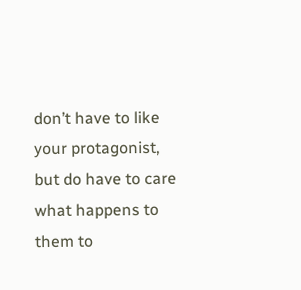don’t have to like your protagonist, but do have to care what happens to them to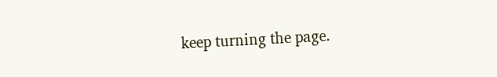keep turning the page.